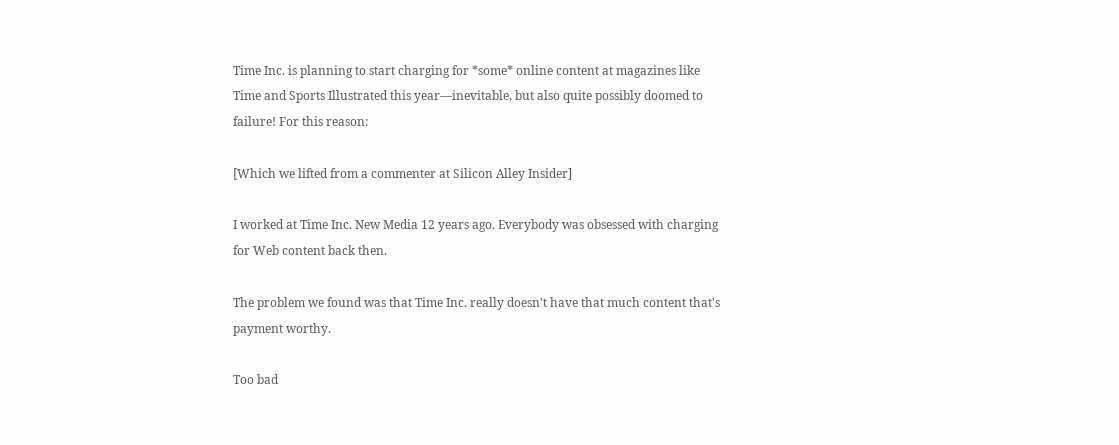Time Inc. is planning to start charging for *some* online content at magazines like Time and Sports Illustrated this year—inevitable, but also quite possibly doomed to failure! For this reason:

[Which we lifted from a commenter at Silicon Alley Insider]

I worked at Time Inc. New Media 12 years ago. Everybody was obsessed with charging for Web content back then.

The problem we found was that Time Inc. really doesn't have that much content that's payment worthy.

Too bad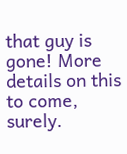that guy is gone! More details on this to come, surely.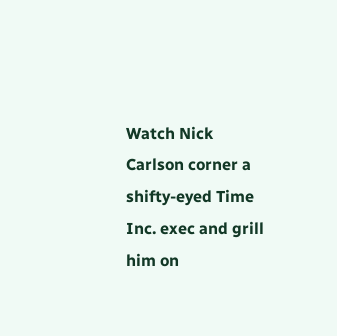Watch Nick Carlson corner a shifty-eyed Time Inc. exec and grill him on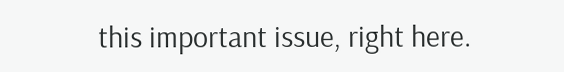this important issue, right here.